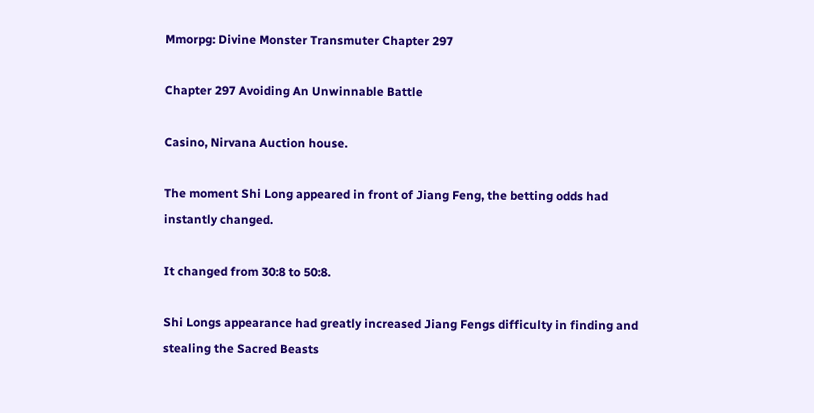Mmorpg: Divine Monster Transmuter Chapter 297

Chapter 297 Avoiding An Unwinnable Battle

Casino, Nirvana Auction house.

The moment Shi Long appeared in front of Jiang Feng, the betting odds had instantly changed.

It changed from 30:8 to 50:8.

Shi Longs appearance had greatly increased Jiang Fengs difficulty in finding and stealing the Sacred Beasts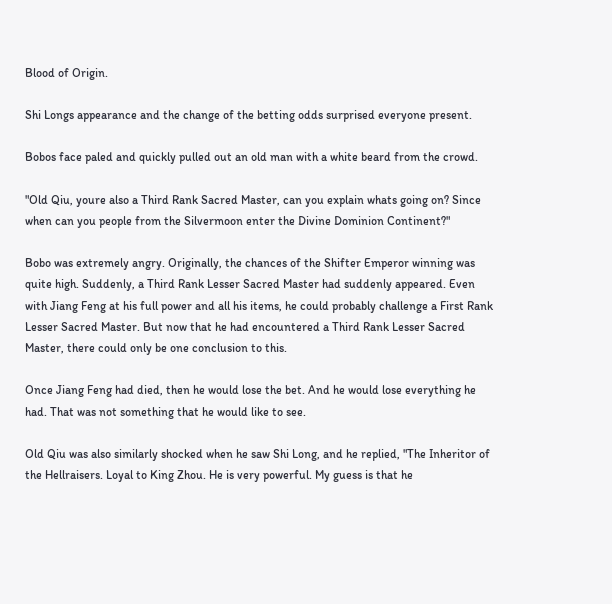Blood of Origin.

Shi Longs appearance and the change of the betting odds surprised everyone present.

Bobos face paled and quickly pulled out an old man with a white beard from the crowd.

"Old Qiu, youre also a Third Rank Sacred Master, can you explain whats going on? Since when can you people from the Silvermoon enter the Divine Dominion Continent?"

Bobo was extremely angry. Originally, the chances of the Shifter Emperor winning was quite high. Suddenly, a Third Rank Lesser Sacred Master had suddenly appeared. Even with Jiang Feng at his full power and all his items, he could probably challenge a First Rank Lesser Sacred Master. But now that he had encountered a Third Rank Lesser Sacred Master, there could only be one conclusion to this.

Once Jiang Feng had died, then he would lose the bet. And he would lose everything he had. That was not something that he would like to see.

Old Qiu was also similarly shocked when he saw Shi Long, and he replied, "The Inheritor of the Hellraisers. Loyal to King Zhou. He is very powerful. My guess is that he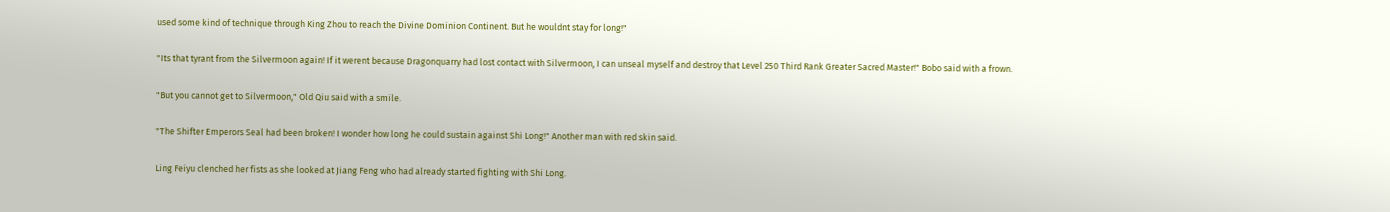used some kind of technique through King Zhou to reach the Divine Dominion Continent. But he wouldnt stay for long!"

"Its that tyrant from the Silvermoon again! If it werent because Dragonquarry had lost contact with Silvermoon, I can unseal myself and destroy that Level 250 Third Rank Greater Sacred Master!" Bobo said with a frown.

"But you cannot get to Silvermoon," Old Qiu said with a smile.

"The Shifter Emperors Seal had been broken! I wonder how long he could sustain against Shi Long!" Another man with red skin said.

Ling Feiyu clenched her fists as she looked at Jiang Feng who had already started fighting with Shi Long.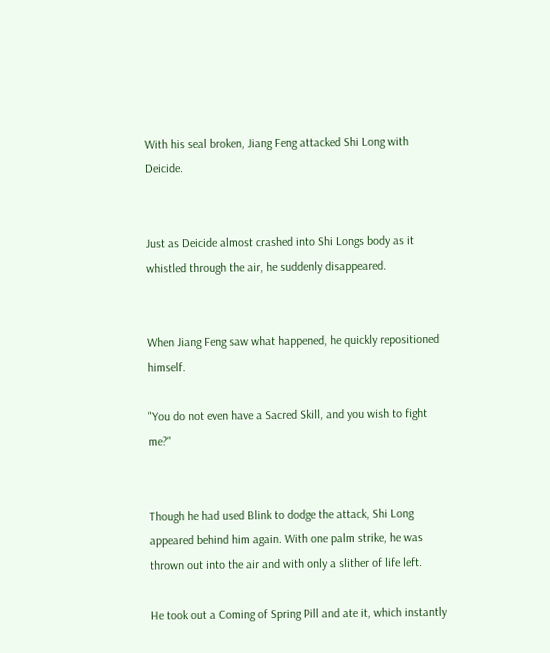With his seal broken, Jiang Feng attacked Shi Long with Deicide.


Just as Deicide almost crashed into Shi Longs body as it whistled through the air, he suddenly disappeared.


When Jiang Feng saw what happened, he quickly repositioned himself.

"You do not even have a Sacred Skill, and you wish to fight me?"


Though he had used Blink to dodge the attack, Shi Long appeared behind him again. With one palm strike, he was thrown out into the air and with only a slither of life left.

He took out a Coming of Spring Pill and ate it, which instantly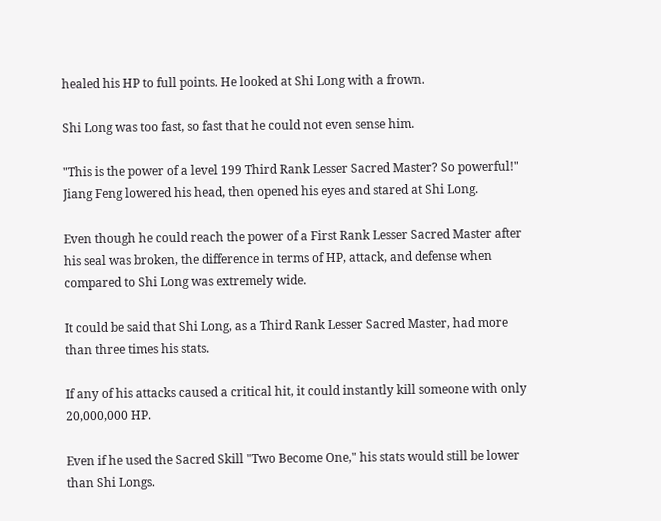healed his HP to full points. He looked at Shi Long with a frown.

Shi Long was too fast, so fast that he could not even sense him.

"This is the power of a level 199 Third Rank Lesser Sacred Master? So powerful!" Jiang Feng lowered his head, then opened his eyes and stared at Shi Long.

Even though he could reach the power of a First Rank Lesser Sacred Master after his seal was broken, the difference in terms of HP, attack, and defense when compared to Shi Long was extremely wide.

It could be said that Shi Long, as a Third Rank Lesser Sacred Master, had more than three times his stats.

If any of his attacks caused a critical hit, it could instantly kill someone with only 20,000,000 HP.

Even if he used the Sacred Skill "Two Become One," his stats would still be lower than Shi Longs.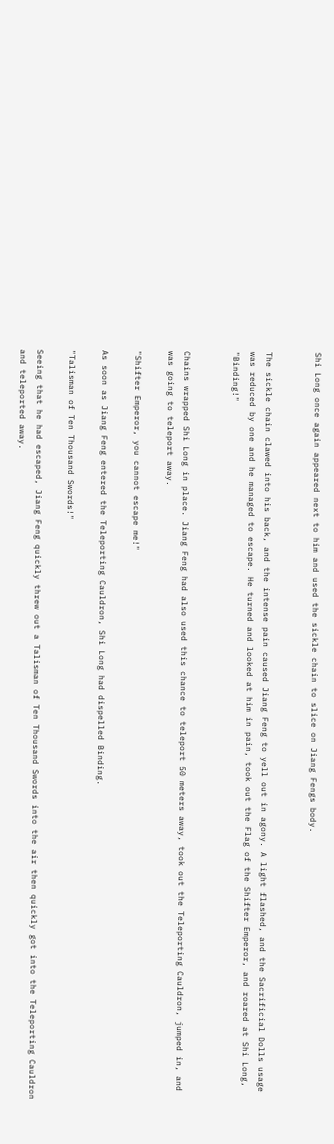Shi Long once again appeared next to him and used the sickle chain to slice on Jiang Fengs body.


The sickle chain clawed into his back, and the intense pain caused Jiang Feng to yell out in agony. A light flashed, and the Sacrificial Dolls usage was reduced by one and he managed to escape. He turned and looked at him in pain, took out the Flag of the Shifter Emperor, and roared at Shi Long, "Binding!"


Chains wrapped Shi Long in place. Jiang Feng had also used this chance to teleport 50 meters away, took out the Teleporting Cauldron, jumped in, and was going to teleport away.

"Shifter Emperor, you cannot escape me!"

As soon as Jiang Feng entered the Teleporting Cauldron, Shi Long had dispelled Binding.

"Talisman of Ten Thousand Swords!"

Seeing that he had escaped, Jiang Feng quickly threw out a Talisman of Ten Thousand Swords into the air then quickly got into the Teleporting Cauldron and teleported away.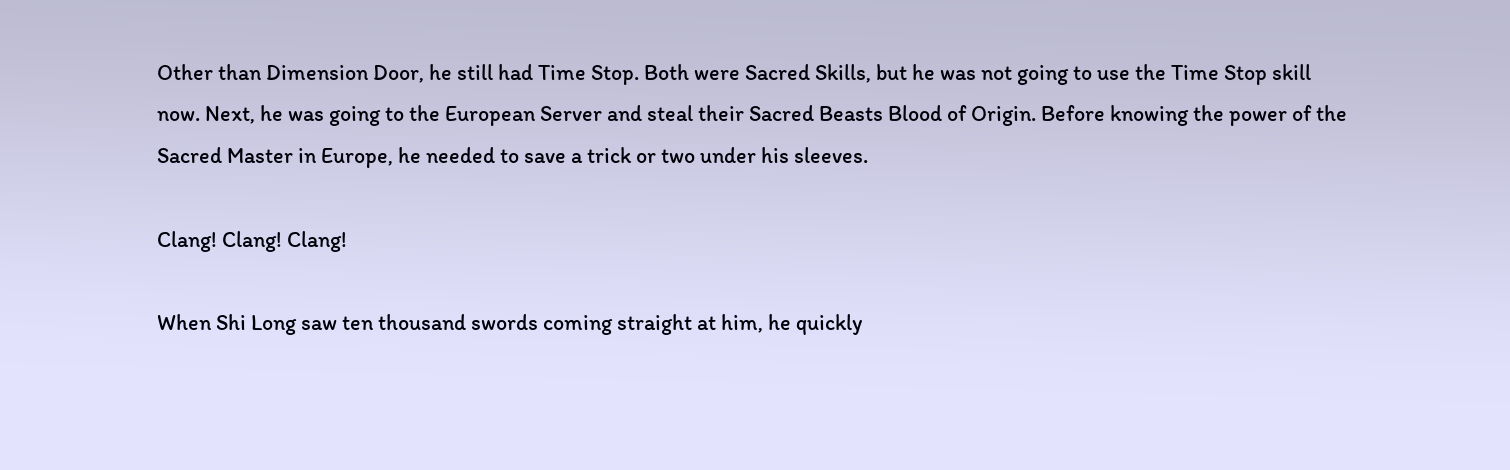Other than Dimension Door, he still had Time Stop. Both were Sacred Skills, but he was not going to use the Time Stop skill now. Next, he was going to the European Server and steal their Sacred Beasts Blood of Origin. Before knowing the power of the Sacred Master in Europe, he needed to save a trick or two under his sleeves.

Clang! Clang! Clang!

When Shi Long saw ten thousand swords coming straight at him, he quickly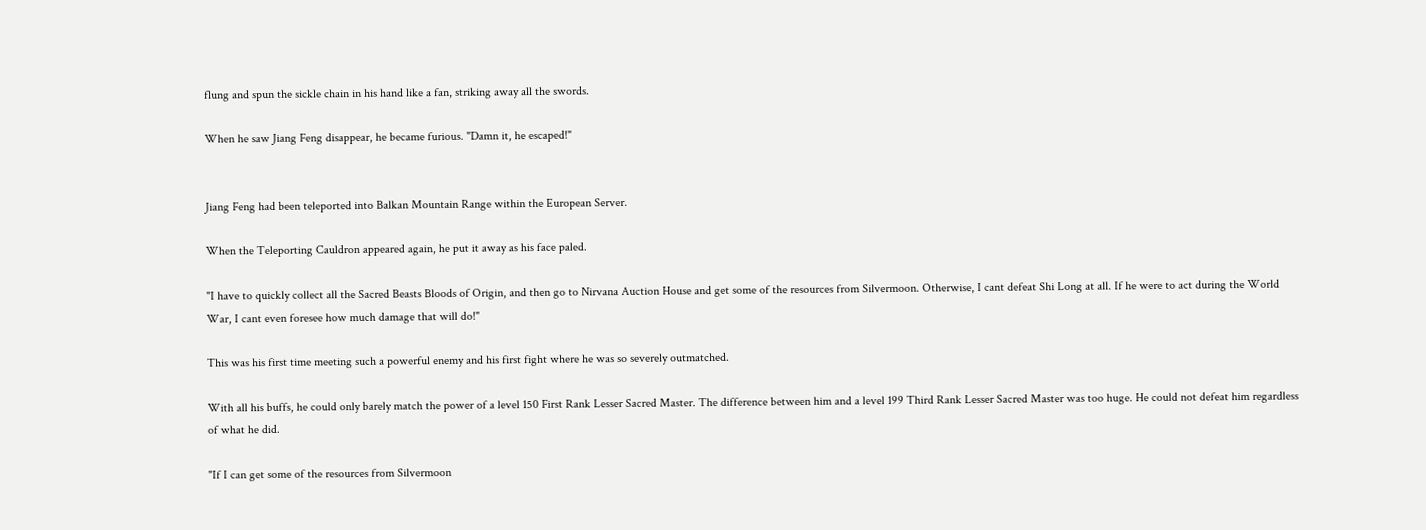flung and spun the sickle chain in his hand like a fan, striking away all the swords.

When he saw Jiang Feng disappear, he became furious. "Damn it, he escaped!"


Jiang Feng had been teleported into Balkan Mountain Range within the European Server.

When the Teleporting Cauldron appeared again, he put it away as his face paled.

"I have to quickly collect all the Sacred Beasts Bloods of Origin, and then go to Nirvana Auction House and get some of the resources from Silvermoon. Otherwise, I cant defeat Shi Long at all. If he were to act during the World War, I cant even foresee how much damage that will do!"

This was his first time meeting such a powerful enemy and his first fight where he was so severely outmatched.

With all his buffs, he could only barely match the power of a level 150 First Rank Lesser Sacred Master. The difference between him and a level 199 Third Rank Lesser Sacred Master was too huge. He could not defeat him regardless of what he did.

"If I can get some of the resources from Silvermoon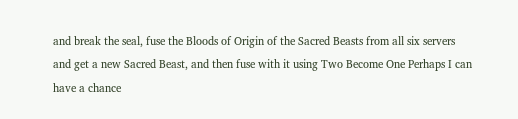and break the seal, fuse the Bloods of Origin of the Sacred Beasts from all six servers and get a new Sacred Beast, and then fuse with it using Two Become One Perhaps I can have a chance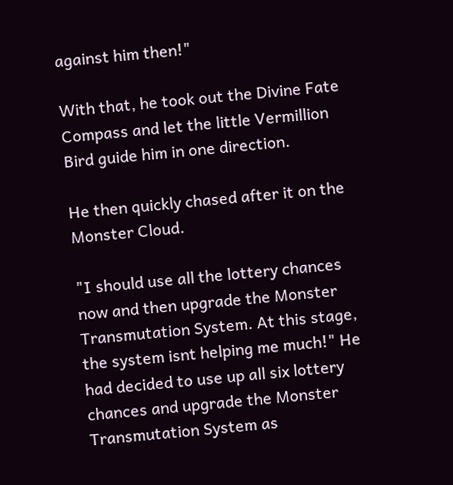against him then!"

With that, he took out the Divine Fate Compass and let the little Vermillion Bird guide him in one direction.

He then quickly chased after it on the Monster Cloud.

"I should use all the lottery chances now and then upgrade the Monster Transmutation System. At this stage, the system isnt helping me much!" He had decided to use up all six lottery chances and upgrade the Monster Transmutation System as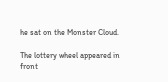he sat on the Monster Cloud.

The lottery wheel appeared in front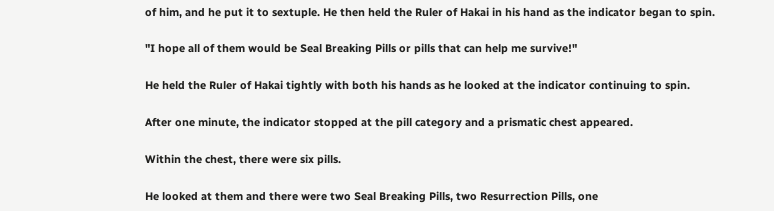of him, and he put it to sextuple. He then held the Ruler of Hakai in his hand as the indicator began to spin.

"I hope all of them would be Seal Breaking Pills or pills that can help me survive!"

He held the Ruler of Hakai tightly with both his hands as he looked at the indicator continuing to spin.

After one minute, the indicator stopped at the pill category and a prismatic chest appeared.

Within the chest, there were six pills.

He looked at them and there were two Seal Breaking Pills, two Resurrection Pills, one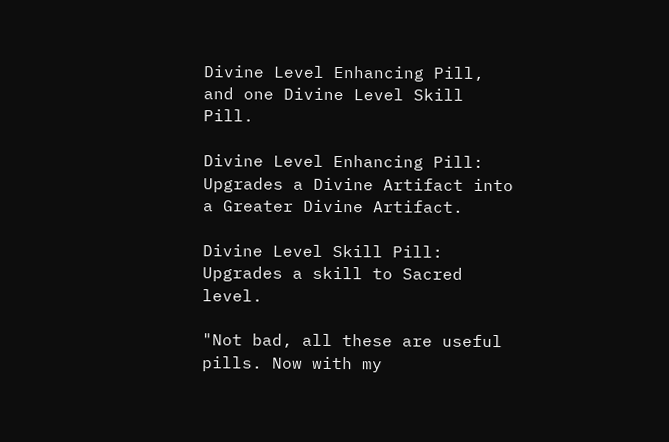Divine Level Enhancing Pill, and one Divine Level Skill Pill.

Divine Level Enhancing Pill: Upgrades a Divine Artifact into a Greater Divine Artifact.

Divine Level Skill Pill: Upgrades a skill to Sacred level.

"Not bad, all these are useful pills. Now with my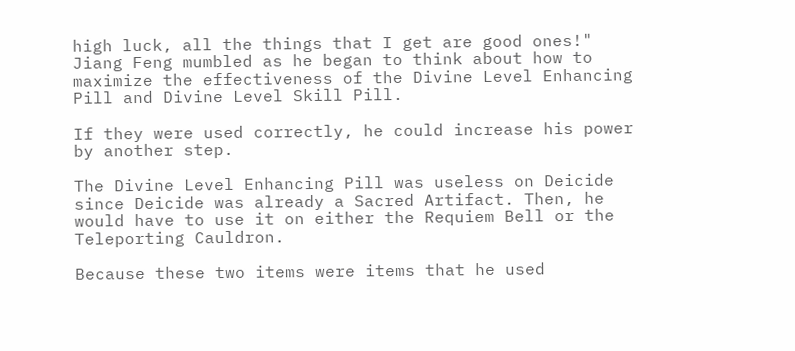high luck, all the things that I get are good ones!" Jiang Feng mumbled as he began to think about how to maximize the effectiveness of the Divine Level Enhancing Pill and Divine Level Skill Pill.

If they were used correctly, he could increase his power by another step.

The Divine Level Enhancing Pill was useless on Deicide since Deicide was already a Sacred Artifact. Then, he would have to use it on either the Requiem Bell or the Teleporting Cauldron.

Because these two items were items that he used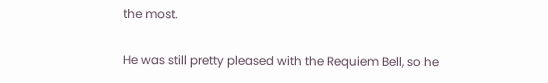the most.

He was still pretty pleased with the Requiem Bell, so he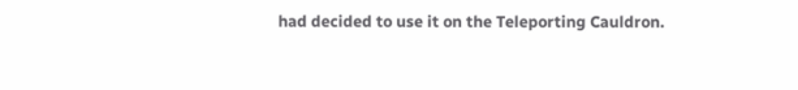had decided to use it on the Teleporting Cauldron.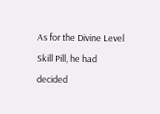As for the Divine Level Skill Pill, he had decided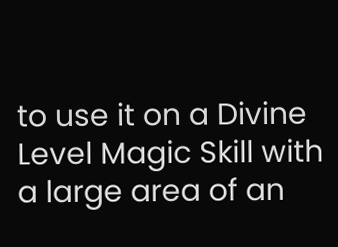to use it on a Divine Level Magic Skill with a large area of an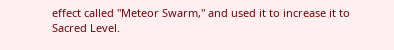effect called "Meteor Swarm," and used it to increase it to Sacred Level.